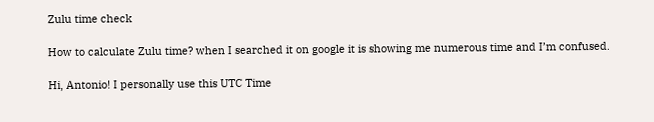Zulu time check

How to calculate Zulu time? when I searched it on google it is showing me numerous time and I’m confused.

Hi, Antonio! I personally use this UTC Time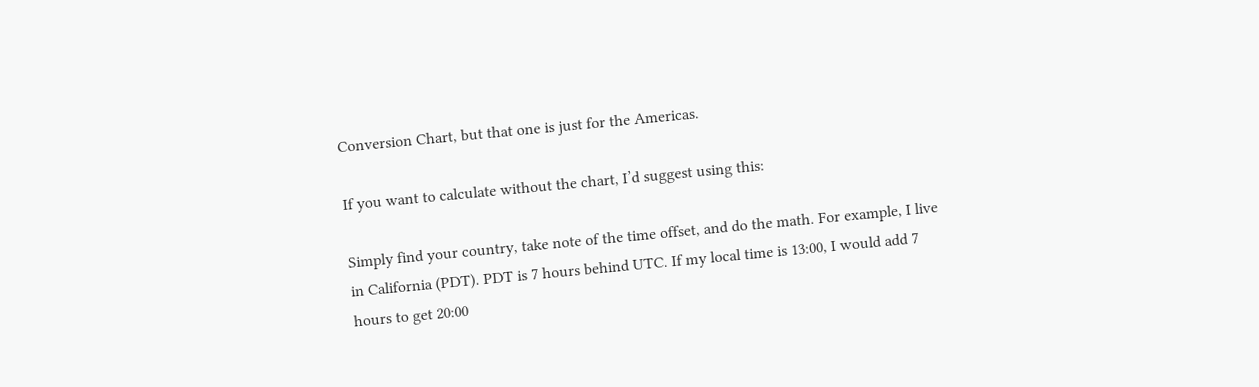Conversion Chart, but that one is just for the Americas.

If you want to calculate without the chart, I’d suggest using this:

Simply find your country, take note of the time offset, and do the math. For example, I live in California (PDT). PDT is 7 hours behind UTC. If my local time is 13:00, I would add 7 hours to get 20:00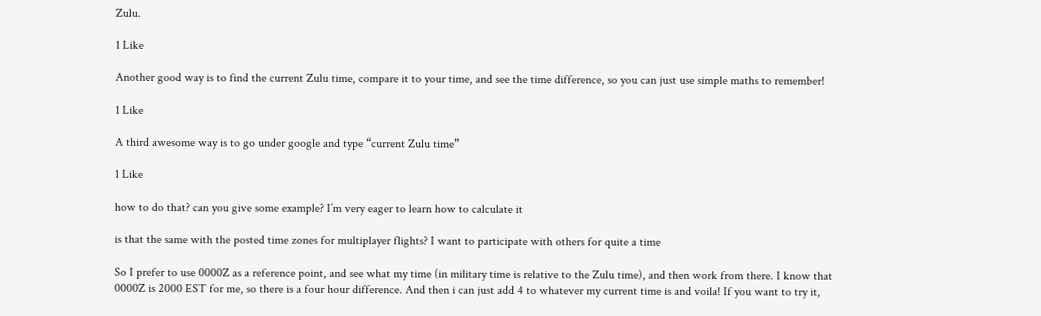Zulu.

1 Like

Another good way is to find the current Zulu time, compare it to your time, and see the time difference, so you can just use simple maths to remember!

1 Like

A third awesome way is to go under google and type “current Zulu time”

1 Like

how to do that? can you give some example? I’m very eager to learn how to calculate it

is that the same with the posted time zones for multiplayer flights? I want to participate with others for quite a time

So I prefer to use 0000Z as a reference point, and see what my time (in military time is relative to the Zulu time), and then work from there. I know that 0000Z is 2000 EST for me, so there is a four hour difference. And then i can just add 4 to whatever my current time is and voila! If you want to try it,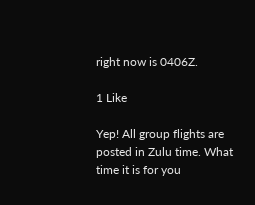right now is 0406Z.

1 Like

Yep! All group flights are posted in Zulu time. What time it is for you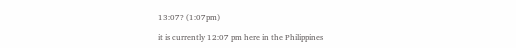13:07? (1:07pm)

it is currently 12:07 pm here in the Philippines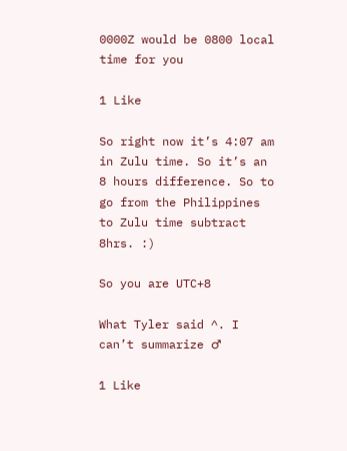0000Z would be 0800 local time for you

1 Like

So right now it’s 4:07 am in Zulu time. So it’s an 8 hours difference. So to go from the Philippines to Zulu time subtract 8hrs. :)

So you are UTC+8

What Tyler said ^. I can’t summarize ♂

1 Like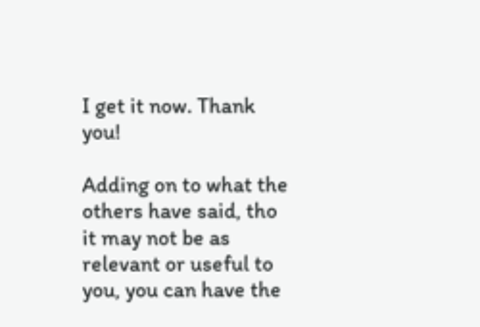I get it now. Thank you!

Adding on to what the others have said, tho it may not be as relevant or useful to you, you can have the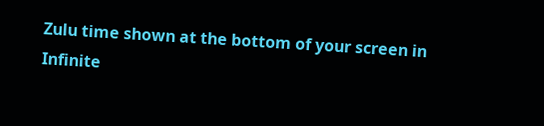Zulu time shown at the bottom of your screen in Infinite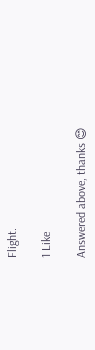Flight.

1 Like

Answered above, thanks 😊